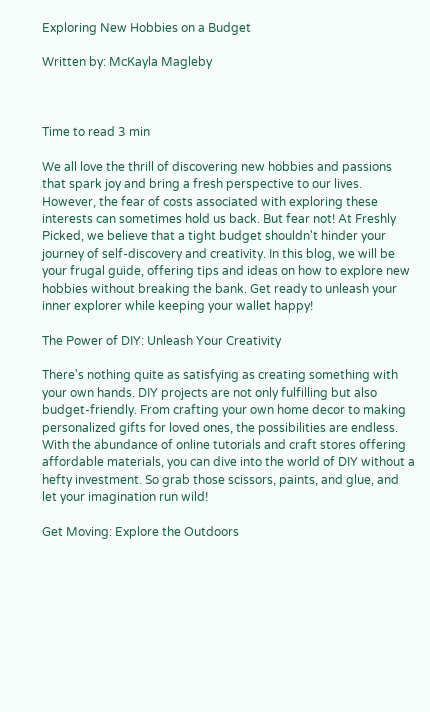Exploring New Hobbies on a Budget

Written by: McKayla Magleby



Time to read 3 min

We all love the thrill of discovering new hobbies and passions that spark joy and bring a fresh perspective to our lives. However, the fear of costs associated with exploring these interests can sometimes hold us back. But fear not! At Freshly Picked, we believe that a tight budget shouldn't hinder your journey of self-discovery and creativity. In this blog, we will be your frugal guide, offering tips and ideas on how to explore new hobbies without breaking the bank. Get ready to unleash your inner explorer while keeping your wallet happy!

The Power of DIY: Unleash Your Creativity

There's nothing quite as satisfying as creating something with your own hands. DIY projects are not only fulfilling but also budget-friendly. From crafting your own home decor to making personalized gifts for loved ones, the possibilities are endless. With the abundance of online tutorials and craft stores offering affordable materials, you can dive into the world of DIY without a hefty investment. So grab those scissors, paints, and glue, and let your imagination run wild!

Get Moving: Explore the Outdoors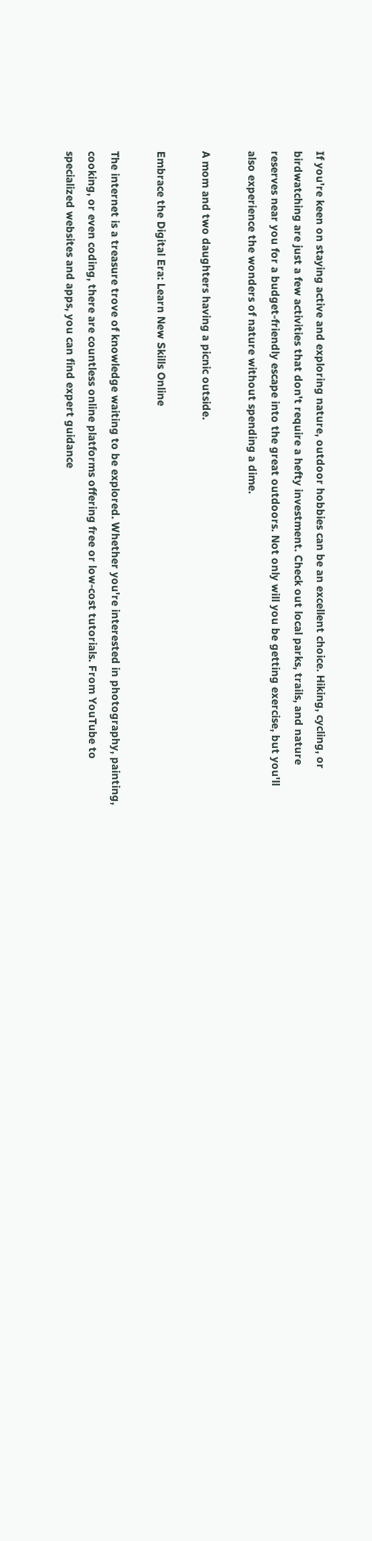If you're keen on staying active and exploring nature, outdoor hobbies can be an excellent choice. Hiking, cycling, or birdwatching are just a few activities that don't require a hefty investment. Check out local parks, trails, and nature reserves near you for a budget-friendly escape into the great outdoors. Not only will you be getting exercise, but you'll also experience the wonders of nature without spending a dime.

A mom and two daughters having a picnic outside.

Embrace the Digital Era: Learn New Skills Online

The internet is a treasure trove of knowledge waiting to be explored. Whether you're interested in photography, painting, cooking, or even coding, there are countless online platforms offering free or low-cost tutorials. From YouTube to specialized websites and apps, you can find expert guidance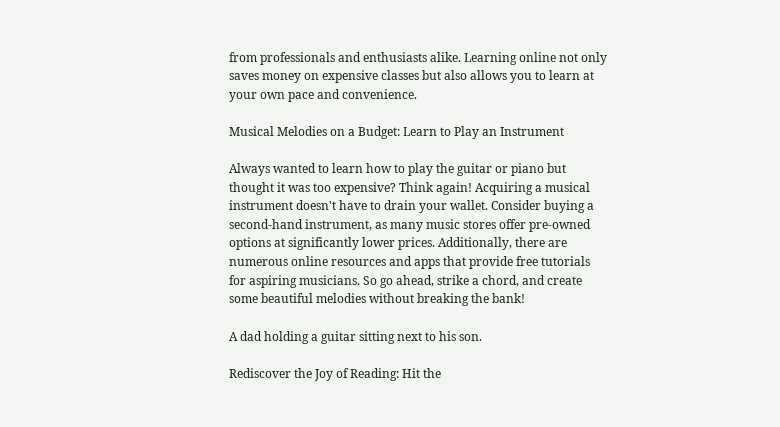from professionals and enthusiasts alike. Learning online not only saves money on expensive classes but also allows you to learn at your own pace and convenience.

Musical Melodies on a Budget: Learn to Play an Instrument

Always wanted to learn how to play the guitar or piano but thought it was too expensive? Think again! Acquiring a musical instrument doesn't have to drain your wallet. Consider buying a second-hand instrument, as many music stores offer pre-owned options at significantly lower prices. Additionally, there are numerous online resources and apps that provide free tutorials for aspiring musicians. So go ahead, strike a chord, and create some beautiful melodies without breaking the bank!

A dad holding a guitar sitting next to his son.

Rediscover the Joy of Reading: Hit the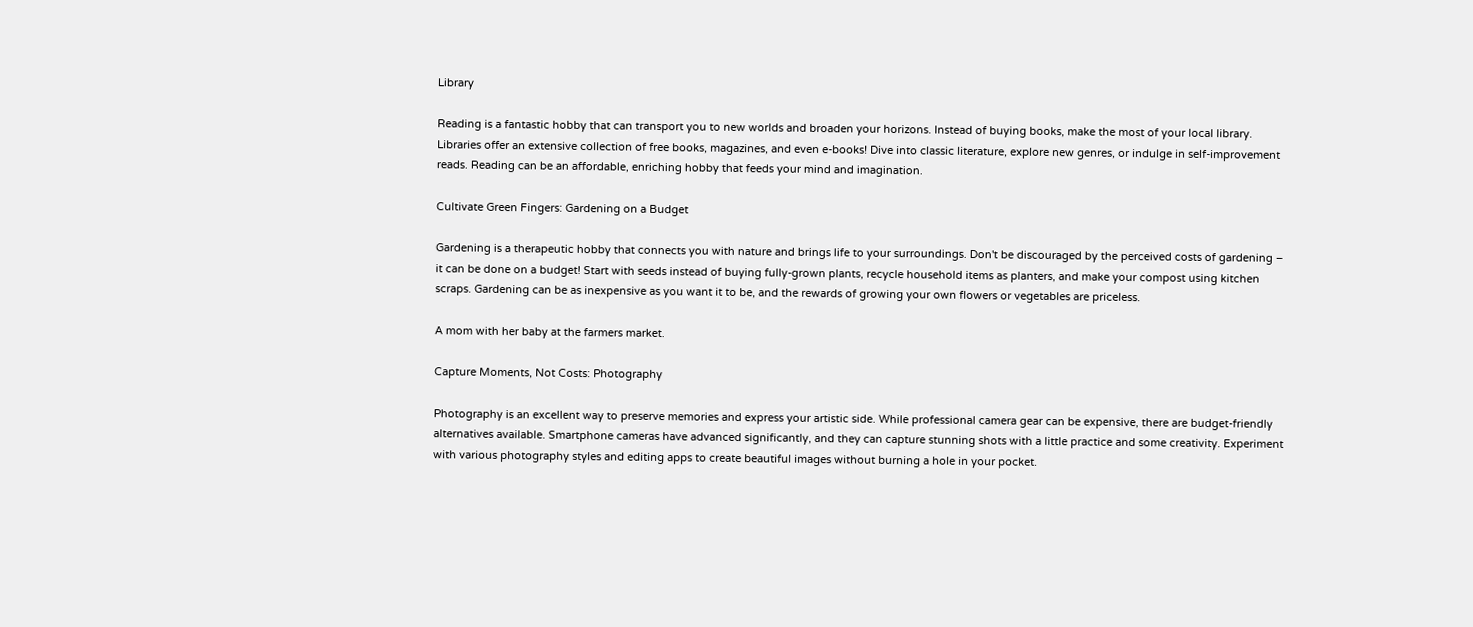Library

Reading is a fantastic hobby that can transport you to new worlds and broaden your horizons. Instead of buying books, make the most of your local library. Libraries offer an extensive collection of free books, magazines, and even e-books! Dive into classic literature, explore new genres, or indulge in self-improvement reads. Reading can be an affordable, enriching hobby that feeds your mind and imagination.

Cultivate Green Fingers: Gardening on a Budget

Gardening is a therapeutic hobby that connects you with nature and brings life to your surroundings. Don't be discouraged by the perceived costs of gardening – it can be done on a budget! Start with seeds instead of buying fully-grown plants, recycle household items as planters, and make your compost using kitchen scraps. Gardening can be as inexpensive as you want it to be, and the rewards of growing your own flowers or vegetables are priceless.

A mom with her baby at the farmers market.

Capture Moments, Not Costs: Photography

Photography is an excellent way to preserve memories and express your artistic side. While professional camera gear can be expensive, there are budget-friendly alternatives available. Smartphone cameras have advanced significantly, and they can capture stunning shots with a little practice and some creativity. Experiment with various photography styles and editing apps to create beautiful images without burning a hole in your pocket.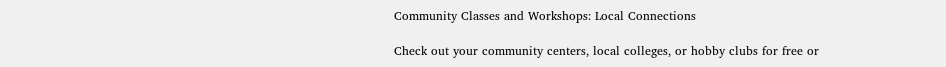Community Classes and Workshops: Local Connections

Check out your community centers, local colleges, or hobby clubs for free or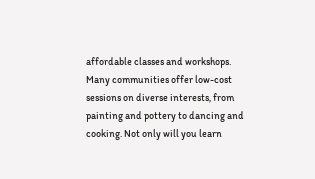affordable classes and workshops. Many communities offer low-cost sessions on diverse interests, from painting and pottery to dancing and cooking. Not only will you learn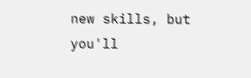new skills, but you'll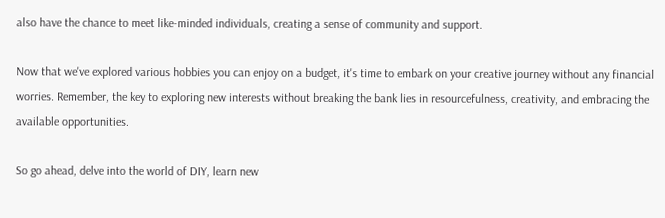also have the chance to meet like-minded individuals, creating a sense of community and support.

Now that we've explored various hobbies you can enjoy on a budget, it's time to embark on your creative journey without any financial worries. Remember, the key to exploring new interests without breaking the bank lies in resourcefulness, creativity, and embracing the available opportunities.

So go ahead, delve into the world of DIY, learn new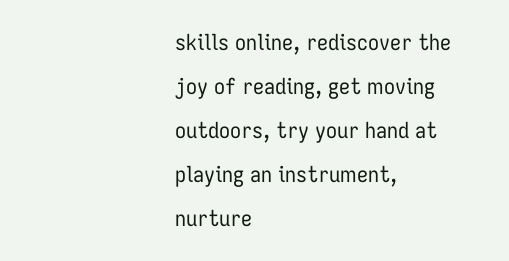skills online, rediscover the joy of reading, get moving outdoors, try your hand at playing an instrument, nurture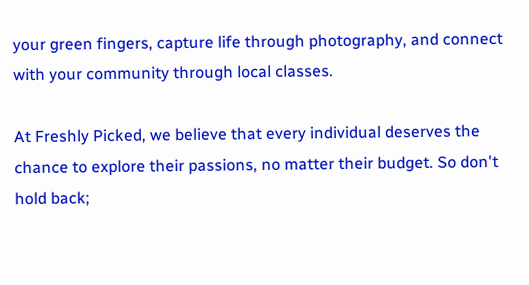your green fingers, capture life through photography, and connect with your community through local classes.

At Freshly Picked, we believe that every individual deserves the chance to explore their passions, no matter their budget. So don't hold back;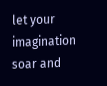let your imagination soar and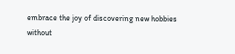embrace the joy of discovering new hobbies without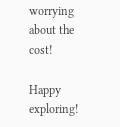worrying about the cost!

Happy exploring!